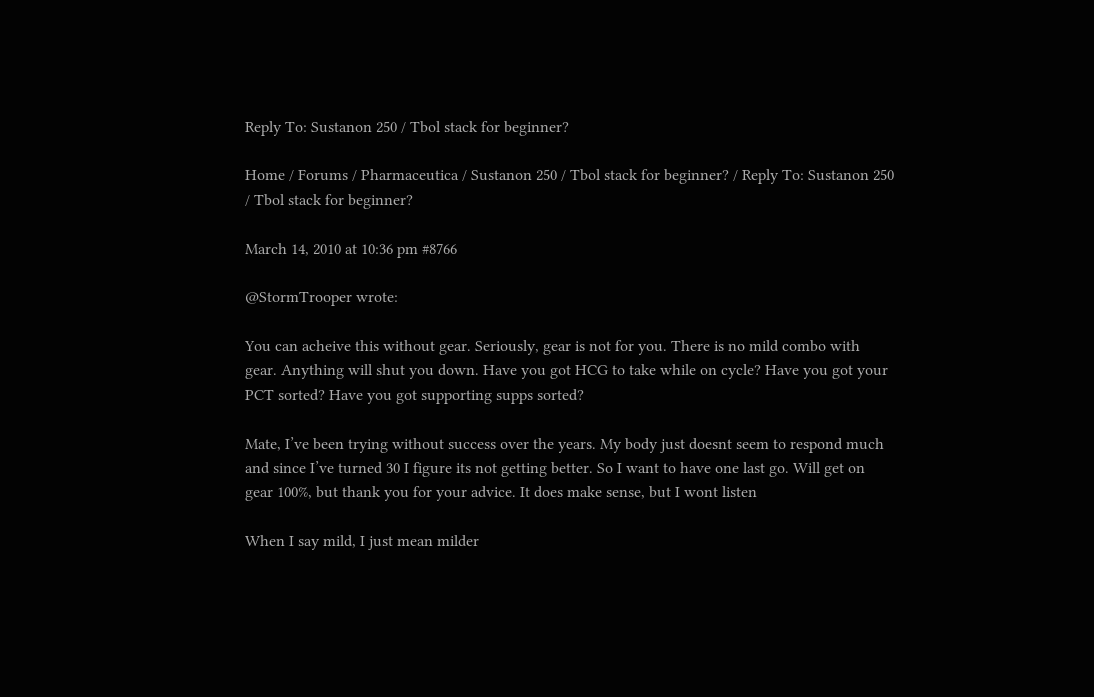Reply To: Sustanon 250 / Tbol stack for beginner?

Home / Forums / Pharmaceutica / Sustanon 250 / Tbol stack for beginner? / Reply To: Sustanon 250 / Tbol stack for beginner?

March 14, 2010 at 10:36 pm #8766

@StormTrooper wrote:

You can acheive this without gear. Seriously, gear is not for you. There is no mild combo with gear. Anything will shut you down. Have you got HCG to take while on cycle? Have you got your PCT sorted? Have you got supporting supps sorted?

Mate, I’ve been trying without success over the years. My body just doesnt seem to respond much and since I’ve turned 30 I figure its not getting better. So I want to have one last go. Will get on gear 100%, but thank you for your advice. It does make sense, but I wont listen

When I say mild, I just mean milder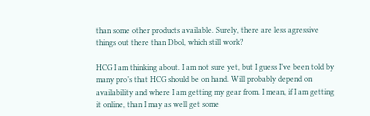than some other products available. Surely, there are less agressive things out there than Dbol, which still work?

HCG I am thinking about. I am not sure yet, but I guess I’ve been told by many pro’s that HCG should be on hand. Will probably depend on availability and where I am getting my gear from. I mean, if I am getting it online, than I may as well get some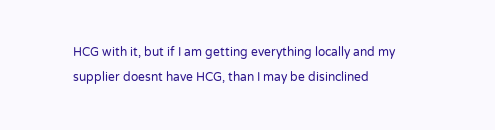HCG with it, but if I am getting everything locally and my supplier doesnt have HCG, than I may be disinclined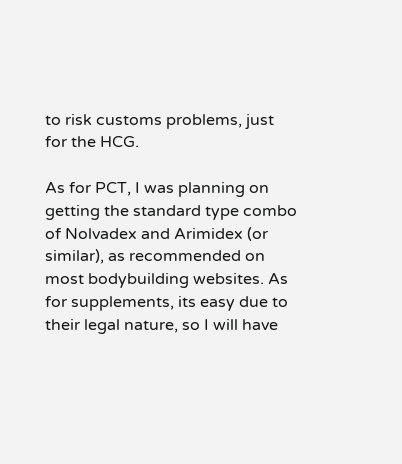to risk customs problems, just for the HCG.

As for PCT, I was planning on getting the standard type combo of Nolvadex and Arimidex (or similar), as recommended on most bodybuilding websites. As for supplements, its easy due to their legal nature, so I will have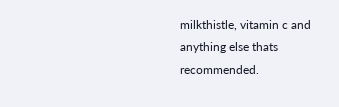milkthistle, vitamin c and anything else thats recommended.